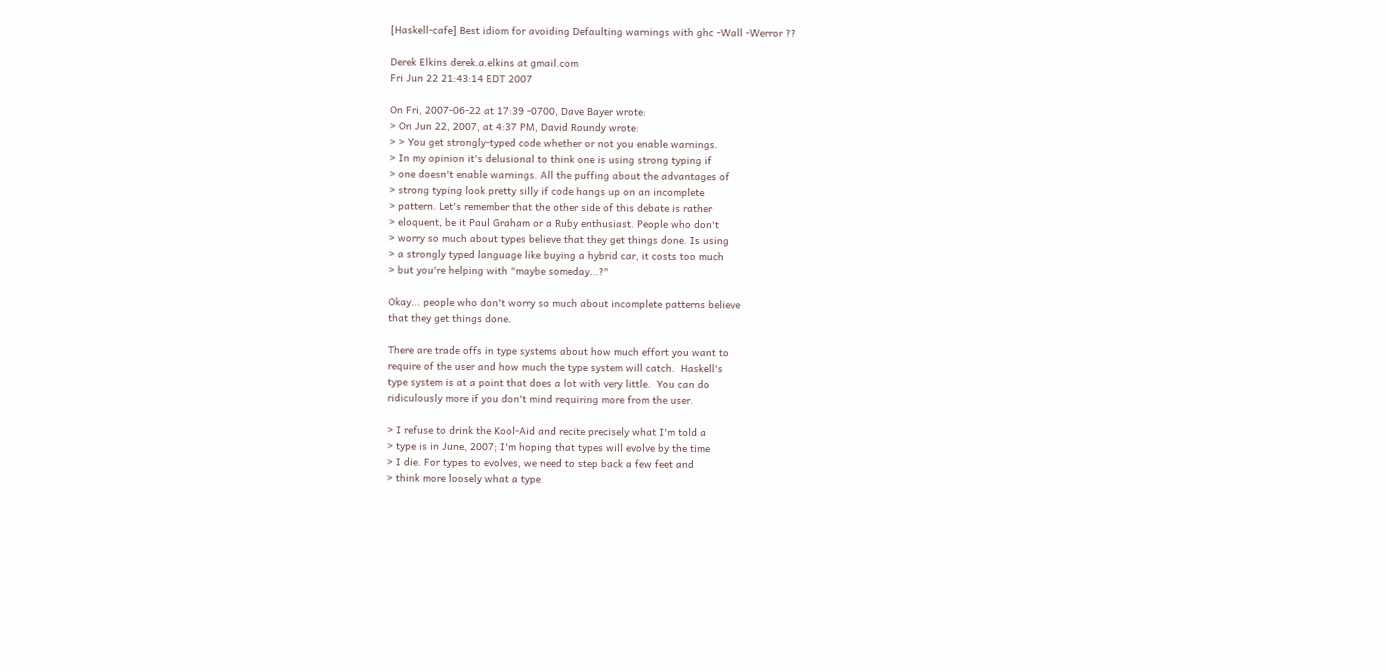[Haskell-cafe] Best idiom for avoiding Defaulting warnings with ghc -Wall -Werror ??

Derek Elkins derek.a.elkins at gmail.com
Fri Jun 22 21:43:14 EDT 2007

On Fri, 2007-06-22 at 17:39 -0700, Dave Bayer wrote:
> On Jun 22, 2007, at 4:37 PM, David Roundy wrote:
> > You get strongly-typed code whether or not you enable warnings.
> In my opinion it's delusional to think one is using strong typing if
> one doesn't enable warnings. All the puffing about the advantages of
> strong typing look pretty silly if code hangs up on an incomplete
> pattern. Let's remember that the other side of this debate is rather
> eloquent, be it Paul Graham or a Ruby enthusiast. People who don't
> worry so much about types believe that they get things done. Is using
> a strongly typed language like buying a hybrid car, it costs too much
> but you're helping with "maybe someday...?"

Okay... people who don't worry so much about incomplete patterns believe
that they get things done.

There are trade offs in type systems about how much effort you want to
require of the user and how much the type system will catch.  Haskell's
type system is at a point that does a lot with very little.  You can do
ridiculously more if you don't mind requiring more from the user.

> I refuse to drink the Kool-Aid and recite precisely what I'm told a
> type is in June, 2007; I'm hoping that types will evolve by the time
> I die. For types to evolves, we need to step back a few feet and
> think more loosely what a type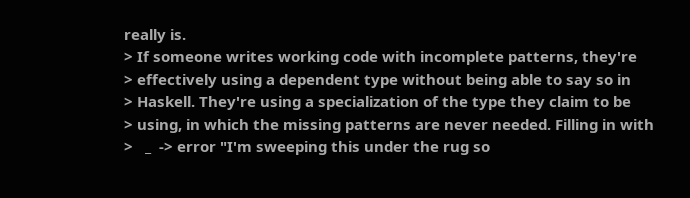really is.
> If someone writes working code with incomplete patterns, they're
> effectively using a dependent type without being able to say so in
> Haskell. They're using a specialization of the type they claim to be
> using, in which the missing patterns are never needed. Filling in with
>   _  -> error "I'm sweeping this under the rug so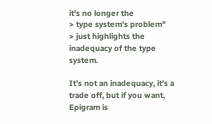it's no longer the
> type system's problem"
> just highlights the inadequacy of the type system.

It's not an inadequacy, it's a trade off, but if you want, Epigram is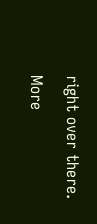right over there.

More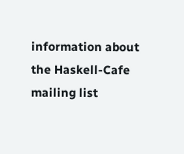information about the Haskell-Cafe mailing list